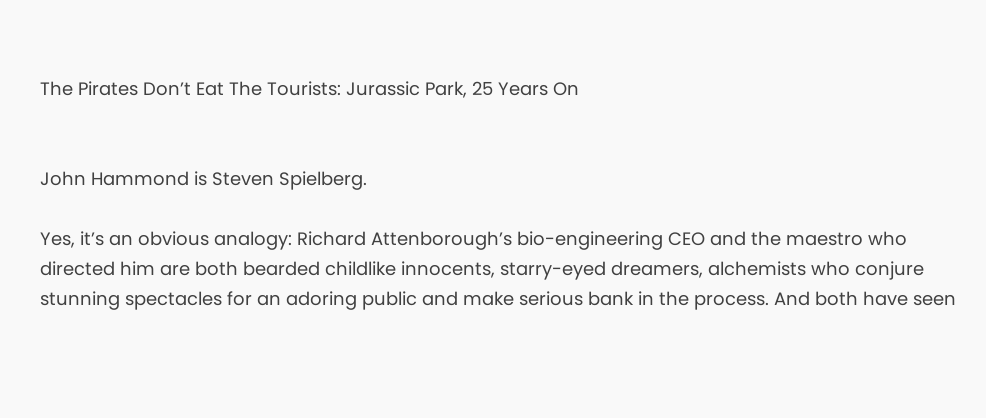The Pirates Don’t Eat The Tourists: Jurassic Park, 25 Years On


John Hammond is Steven Spielberg.

Yes, it’s an obvious analogy: Richard Attenborough’s bio-engineering CEO and the maestro who directed him are both bearded childlike innocents, starry-eyed dreamers, alchemists who conjure stunning spectacles for an adoring public and make serious bank in the process. And both have seen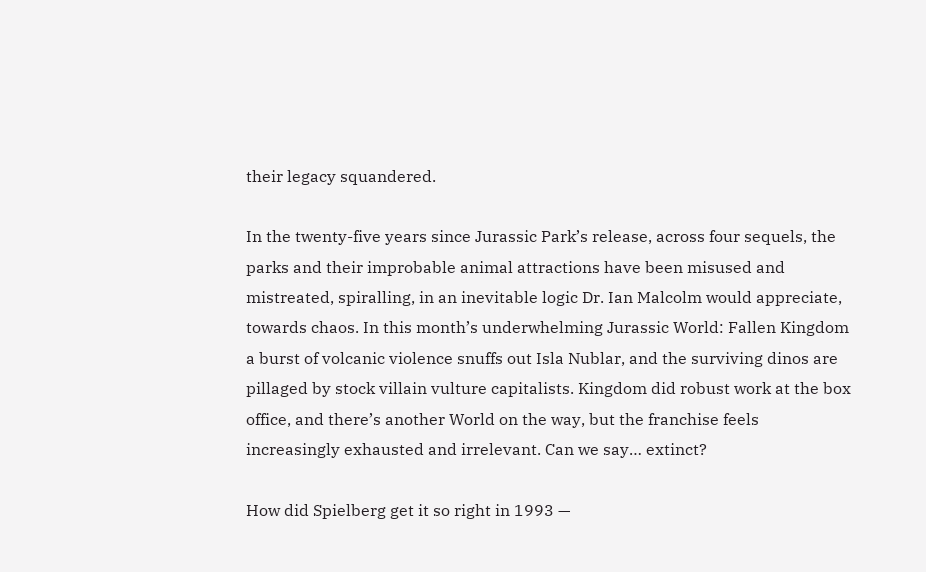their legacy squandered.

In the twenty-five years since Jurassic Park’s release, across four sequels, the parks and their improbable animal attractions have been misused and mistreated, spiralling, in an inevitable logic Dr. Ian Malcolm would appreciate, towards chaos. In this month’s underwhelming Jurassic World: Fallen Kingdom a burst of volcanic violence snuffs out Isla Nublar, and the surviving dinos are pillaged by stock villain vulture capitalists. Kingdom did robust work at the box office, and there’s another World on the way, but the franchise feels increasingly exhausted and irrelevant. Can we say… extinct?

How did Spielberg get it so right in 1993 —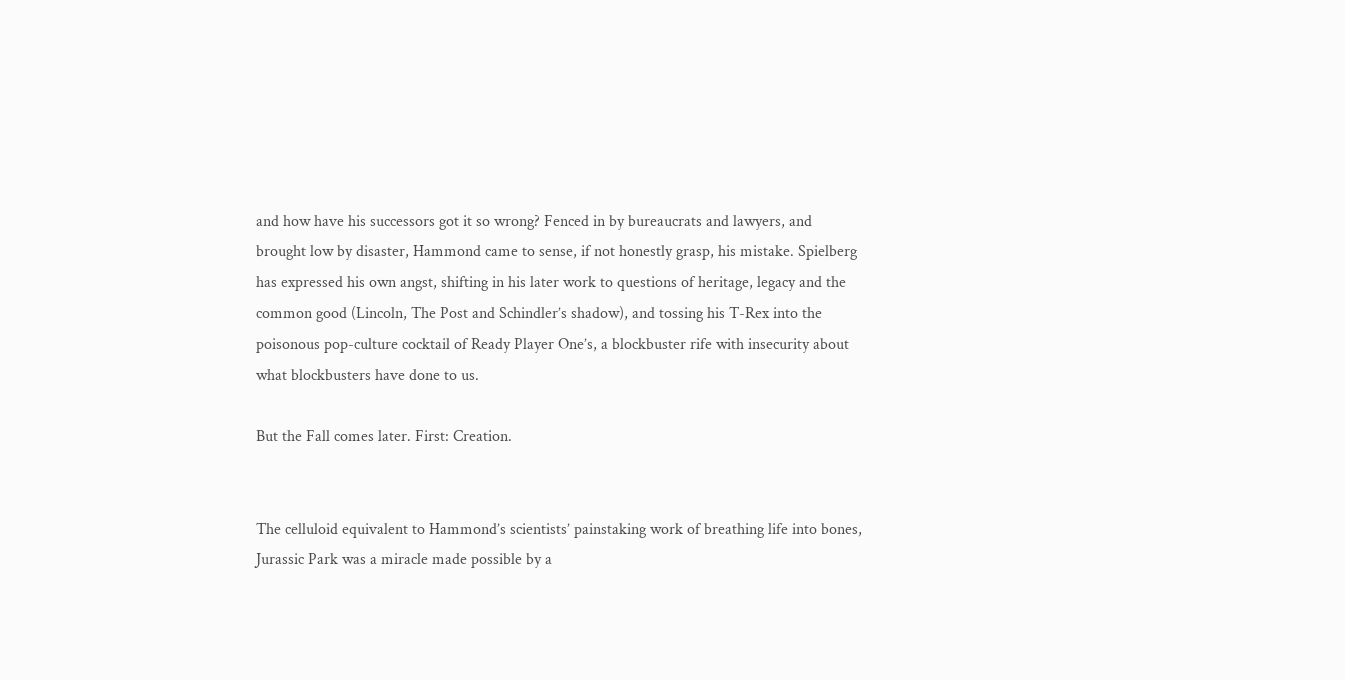and how have his successors got it so wrong? Fenced in by bureaucrats and lawyers, and brought low by disaster, Hammond came to sense, if not honestly grasp, his mistake. Spielberg has expressed his own angst, shifting in his later work to questions of heritage, legacy and the common good (Lincoln, The Post and Schindler’s shadow), and tossing his T-Rex into the poisonous pop-culture cocktail of Ready Player One’s, a blockbuster rife with insecurity about what blockbusters have done to us.

But the Fall comes later. First: Creation.


The celluloid equivalent to Hammond’s scientists’ painstaking work of breathing life into bones, Jurassic Park was a miracle made possible by a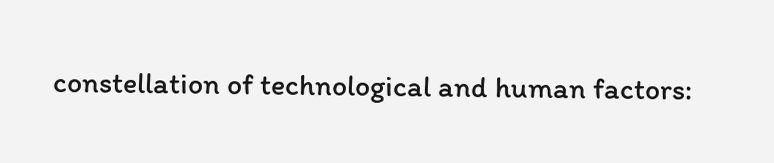constellation of technological and human factors: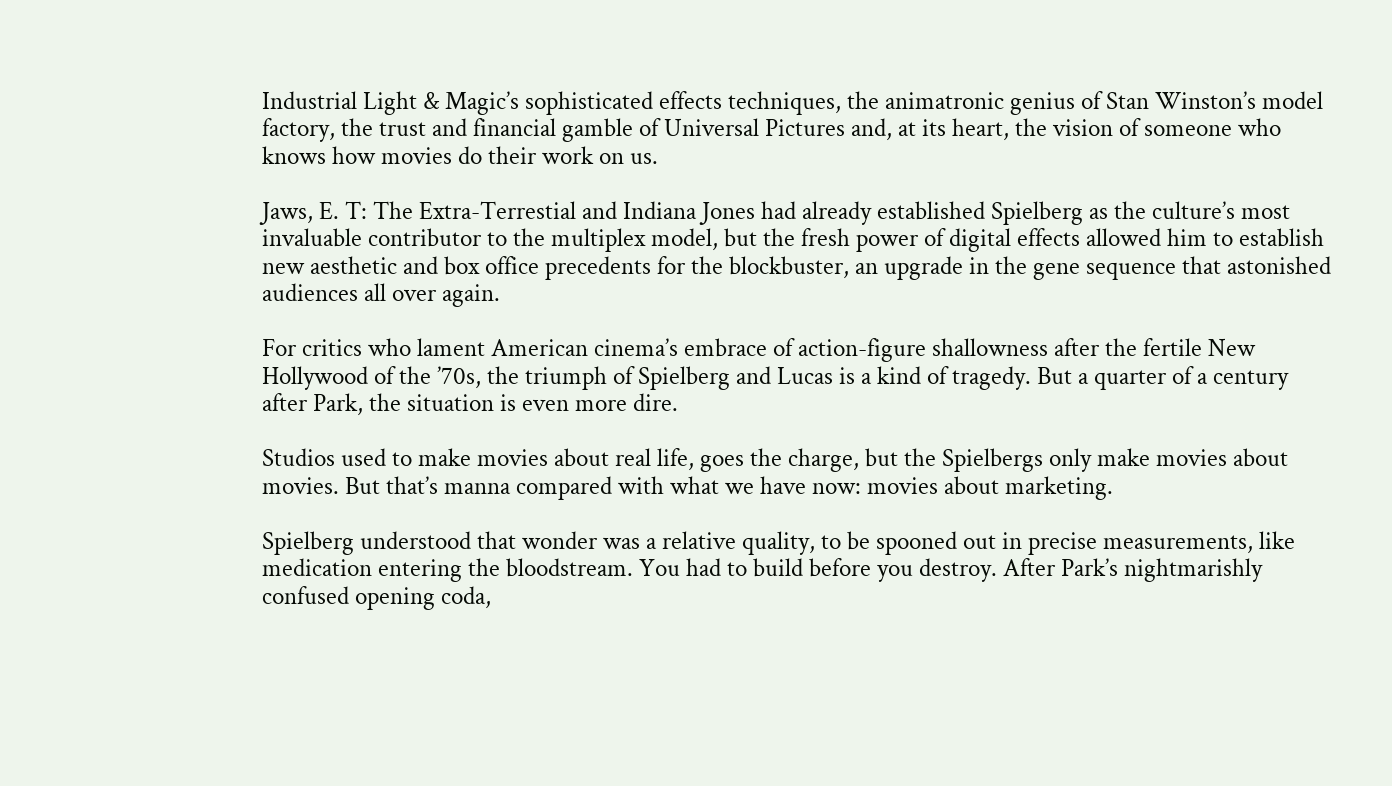Industrial Light & Magic’s sophisticated effects techniques, the animatronic genius of Stan Winston’s model factory, the trust and financial gamble of Universal Pictures and, at its heart, the vision of someone who knows how movies do their work on us.

Jaws, E. T: The Extra-Terrestial and Indiana Jones had already established Spielberg as the culture’s most invaluable contributor to the multiplex model, but the fresh power of digital effects allowed him to establish new aesthetic and box office precedents for the blockbuster, an upgrade in the gene sequence that astonished audiences all over again.

For critics who lament American cinema’s embrace of action-figure shallowness after the fertile New Hollywood of the ’70s, the triumph of Spielberg and Lucas is a kind of tragedy. But a quarter of a century after Park, the situation is even more dire.

Studios used to make movies about real life, goes the charge, but the Spielbergs only make movies about movies. But that’s manna compared with what we have now: movies about marketing.

Spielberg understood that wonder was a relative quality, to be spooned out in precise measurements, like medication entering the bloodstream. You had to build before you destroy. After Park’s nightmarishly confused opening coda,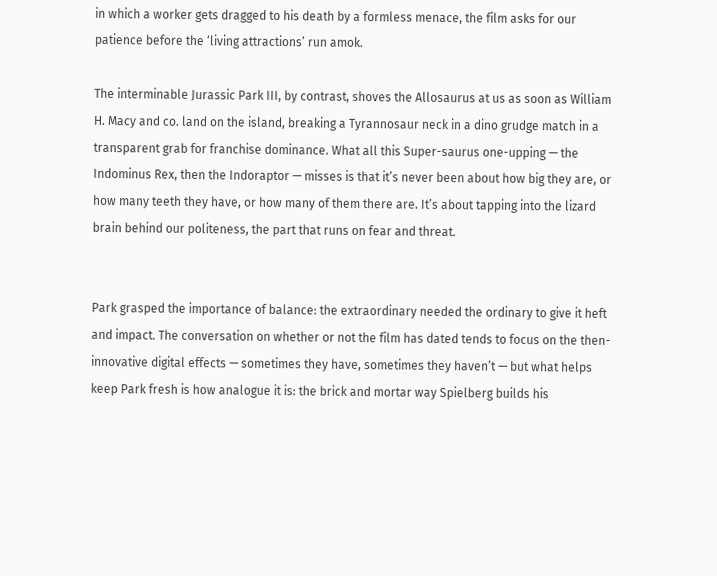in which a worker gets dragged to his death by a formless menace, the film asks for our patience before the ‘living attractions’ run amok.

The interminable Jurassic Park III, by contrast, shoves the Allosaurus at us as soon as William H. Macy and co. land on the island, breaking a Tyrannosaur neck in a dino grudge match in a transparent grab for franchise dominance. What all this Super-saurus one-upping — the Indominus Rex, then the Indoraptor — misses is that it’s never been about how big they are, or how many teeth they have, or how many of them there are. It’s about tapping into the lizard brain behind our politeness, the part that runs on fear and threat.


Park grasped the importance of balance: the extraordinary needed the ordinary to give it heft and impact. The conversation on whether or not the film has dated tends to focus on the then-innovative digital effects — sometimes they have, sometimes they haven’t — but what helps keep Park fresh is how analogue it is: the brick and mortar way Spielberg builds his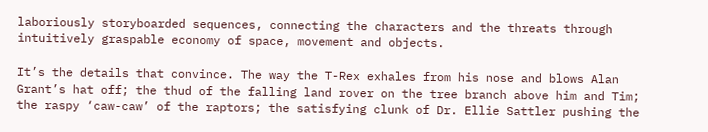laboriously storyboarded sequences, connecting the characters and the threats through intuitively graspable economy of space, movement and objects.

It’s the details that convince. The way the T-Rex exhales from his nose and blows Alan Grant’s hat off; the thud of the falling land rover on the tree branch above him and Tim; the raspy ‘caw-caw’ of the raptors; the satisfying clunk of Dr. Ellie Sattler pushing the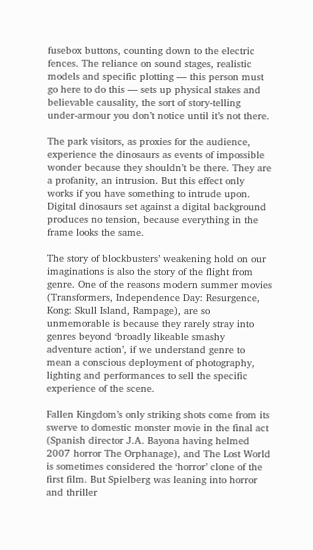fusebox buttons, counting down to the electric fences. The reliance on sound stages, realistic models and specific plotting — this person must go here to do this — sets up physical stakes and believable causality, the sort of story-telling under-armour you don’t notice until it’s not there.

The park visitors, as proxies for the audience, experience the dinosaurs as events of impossible wonder because they shouldn’t be there. They are a profanity, an intrusion. But this effect only works if you have something to intrude upon. Digital dinosaurs set against a digital background produces no tension, because everything in the frame looks the same.

The story of blockbusters’ weakening hold on our imaginations is also the story of the flight from genre. One of the reasons modern summer movies (Transformers, Independence Day: Resurgence, Kong: Skull Island, Rampage), are so unmemorable is because they rarely stray into genres beyond ‘broadly likeable smashy adventure action’, if we understand genre to mean a conscious deployment of photography, lighting and performances to sell the specific experience of the scene.

Fallen Kingdom’s only striking shots come from its swerve to domestic monster movie in the final act (Spanish director J.A. Bayona having helmed 2007 horror The Orphanage), and The Lost World is sometimes considered the ‘horror’ clone of the first film. But Spielberg was leaning into horror and thriller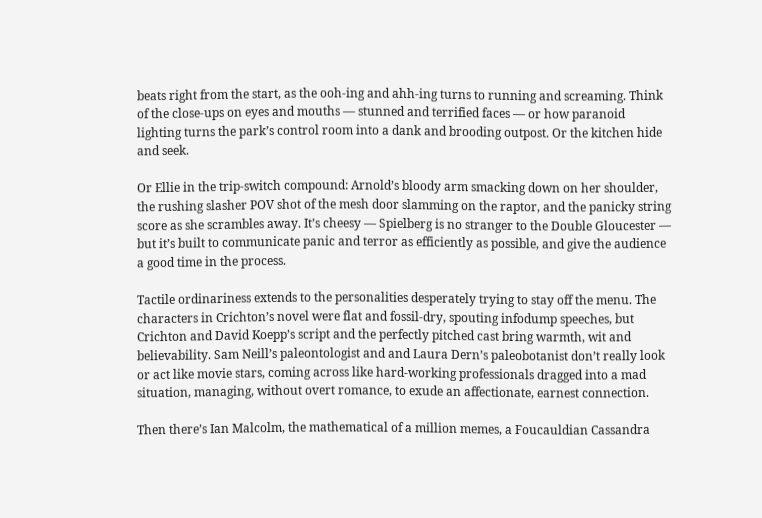beats right from the start, as the ooh-ing and ahh-ing turns to running and screaming. Think of the close-ups on eyes and mouths — stunned and terrified faces — or how paranoid lighting turns the park’s control room into a dank and brooding outpost. Or the kitchen hide and seek.

Or Ellie in the trip-switch compound: Arnold’s bloody arm smacking down on her shoulder, the rushing slasher POV shot of the mesh door slamming on the raptor, and the panicky string score as she scrambles away. It’s cheesy — Spielberg is no stranger to the Double Gloucester — but it’s built to communicate panic and terror as efficiently as possible, and give the audience a good time in the process.

Tactile ordinariness extends to the personalities desperately trying to stay off the menu. The characters in Crichton’s novel were flat and fossil-dry, spouting infodump speeches, but Crichton and David Koepp’s script and the perfectly pitched cast bring warmth, wit and believability. Sam Neill’s paleontologist and and Laura Dern’s paleobotanist don’t really look or act like movie stars, coming across like hard-working professionals dragged into a mad situation, managing, without overt romance, to exude an affectionate, earnest connection.

Then there’s Ian Malcolm, the mathematical of a million memes, a Foucauldian Cassandra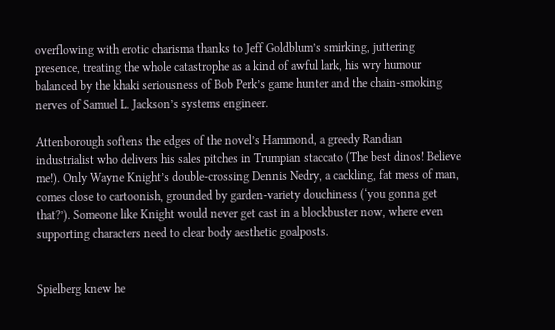overflowing with erotic charisma thanks to Jeff Goldblum’s smirking, juttering presence, treating the whole catastrophe as a kind of awful lark, his wry humour balanced by the khaki seriousness of Bob Perk’s game hunter and the chain-smoking nerves of Samuel L. Jackson’s systems engineer.

Attenborough softens the edges of the novel’s Hammond, a greedy Randian industrialist who delivers his sales pitches in Trumpian staccato (The best dinos! Believe me!). Only Wayne Knight’s double-crossing Dennis Nedry, a cackling, fat mess of man, comes close to cartoonish, grounded by garden-variety douchiness (‘you gonna get that?’). Someone like Knight would never get cast in a blockbuster now, where even supporting characters need to clear body aesthetic goalposts.


Spielberg knew he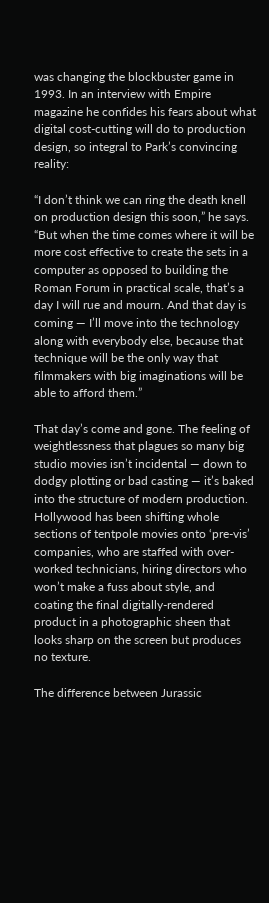was changing the blockbuster game in 1993. In an interview with Empire magazine he confides his fears about what digital cost-cutting will do to production design, so integral to Park’s convincing reality:

“I don’t think we can ring the death knell on production design this soon,” he says. “But when the time comes where it will be more cost effective to create the sets in a computer as opposed to building the Roman Forum in practical scale, that’s a day I will rue and mourn. And that day is coming — I’ll move into the technology along with everybody else, because that technique will be the only way that filmmakers with big imaginations will be able to afford them.”

That day’s come and gone. The feeling of weightlessness that plagues so many big studio movies isn’t incidental — down to dodgy plotting or bad casting — it’s baked into the structure of modern production. Hollywood has been shifting whole sections of tentpole movies onto ‘pre-vis’ companies, who are staffed with over-worked technicians, hiring directors who won’t make a fuss about style, and coating the final digitally-rendered product in a photographic sheen that looks sharp on the screen but produces no texture.

The difference between Jurassic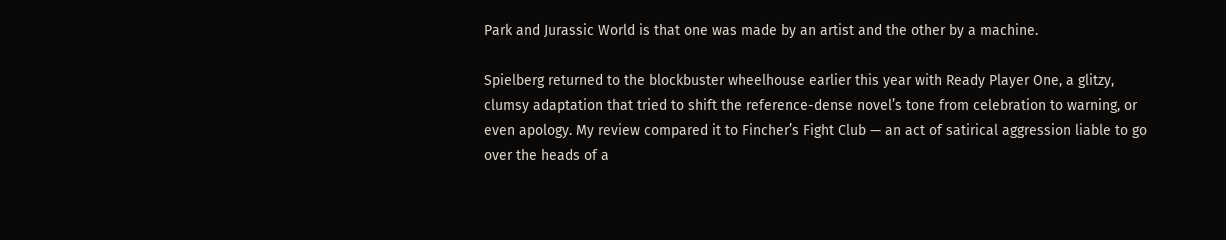Park and Jurassic World is that one was made by an artist and the other by a machine.

Spielberg returned to the blockbuster wheelhouse earlier this year with Ready Player One, a glitzy, clumsy adaptation that tried to shift the reference-dense novel’s tone from celebration to warning, or even apology. My review compared it to Fincher’s Fight Club — an act of satirical aggression liable to go over the heads of a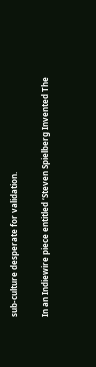sub-culture desperate for validation.

In an Indiewire piece entitled ‘Steven Spielberg Invented The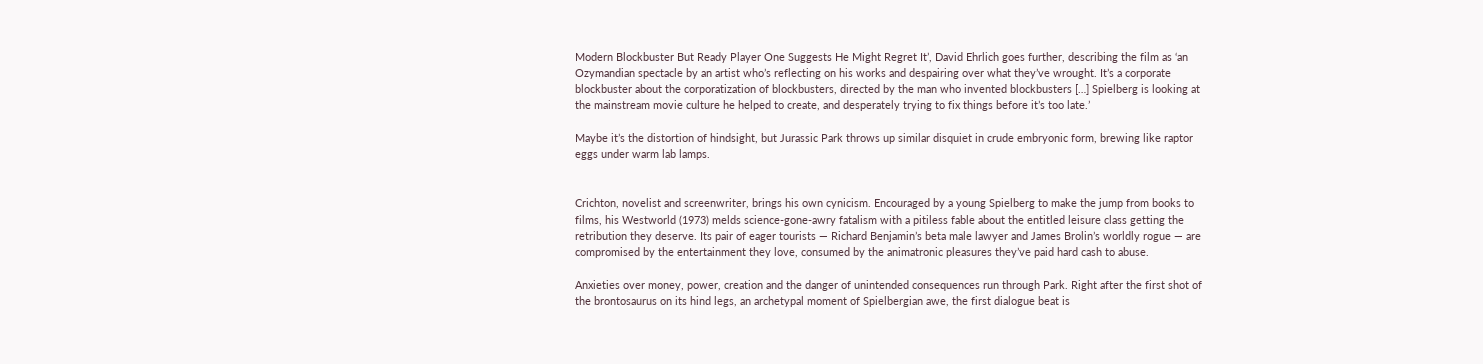Modern Blockbuster But Ready Player One Suggests He Might Regret It’, David Ehrlich goes further, describing the film as ‘an Ozymandian spectacle by an artist who’s reflecting on his works and despairing over what they’ve wrought. It’s a corporate blockbuster about the corporatization of blockbusters, directed by the man who invented blockbusters […] Spielberg is looking at the mainstream movie culture he helped to create, and desperately trying to fix things before it’s too late.’

Maybe it’s the distortion of hindsight, but Jurassic Park throws up similar disquiet in crude embryonic form, brewing like raptor eggs under warm lab lamps.


Crichton, novelist and screenwriter, brings his own cynicism. Encouraged by a young Spielberg to make the jump from books to films, his Westworld (1973) melds science-gone-awry fatalism with a pitiless fable about the entitled leisure class getting the retribution they deserve. Its pair of eager tourists — Richard Benjamin’s beta male lawyer and James Brolin’s worldly rogue — are compromised by the entertainment they love, consumed by the animatronic pleasures they’ve paid hard cash to abuse.

Anxieties over money, power, creation and the danger of unintended consequences run through Park. Right after the first shot of the brontosaurus on its hind legs, an archetypal moment of Spielbergian awe, the first dialogue beat is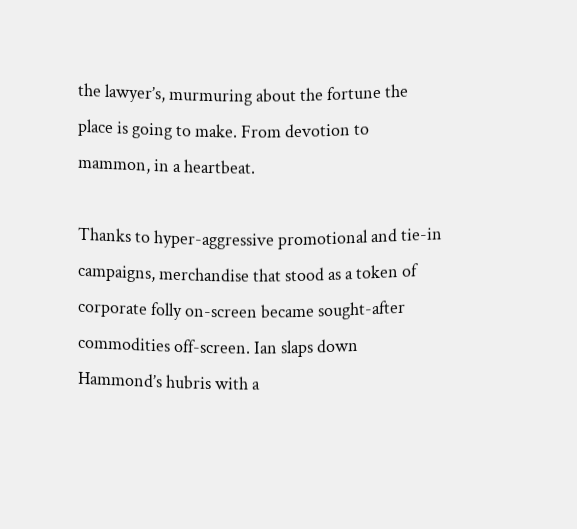the lawyer’s, murmuring about the fortune the place is going to make. From devotion to mammon, in a heartbeat.

Thanks to hyper-aggressive promotional and tie-in campaigns, merchandise that stood as a token of corporate folly on-screen became sought-after commodities off-screen. Ian slaps down Hammond’s hubris with a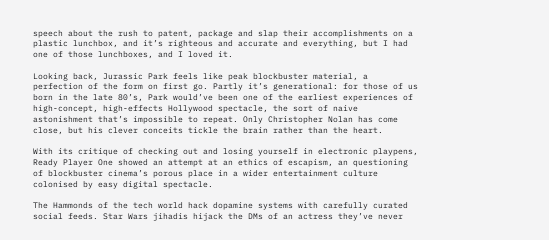speech about the rush to patent, package and slap their accomplishments on a plastic lunchbox, and it’s righteous and accurate and everything, but I had one of those lunchboxes, and I loved it.

Looking back, Jurassic Park feels like peak blockbuster material, a perfection of the form on first go. Partly it’s generational: for those of us born in the late 80’s, Park would’ve been one of the earliest experiences of high-concept, high-effects Hollywood spectacle, the sort of naive astonishment that’s impossible to repeat. Only Christopher Nolan has come close, but his clever conceits tickle the brain rather than the heart.

With its critique of checking out and losing yourself in electronic playpens, Ready Player One showed an attempt at an ethics of escapism, an questioning of blockbuster cinema’s porous place in a wider entertainment culture colonised by easy digital spectacle.

The Hammonds of the tech world hack dopamine systems with carefully curated social feeds. Star Wars jihadis hijack the DMs of an actress they’ve never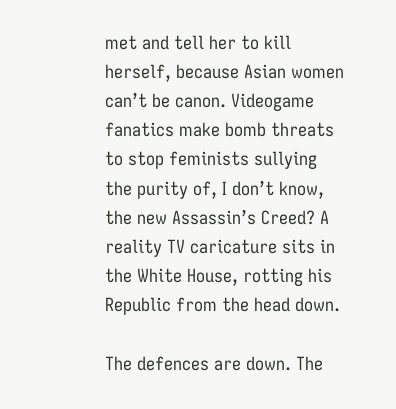met and tell her to kill herself, because Asian women can’t be canon. Videogame fanatics make bomb threats to stop feminists sullying the purity of, I don’t know, the new Assassin’s Creed? A reality TV caricature sits in the White House, rotting his Republic from the head down.

The defences are down. The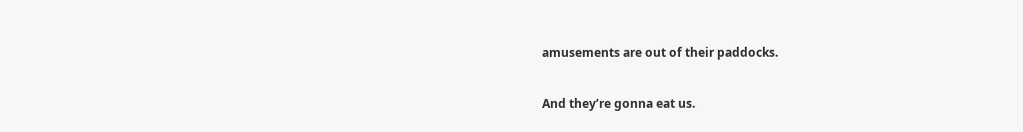amusements are out of their paddocks.

And they’re gonna eat us.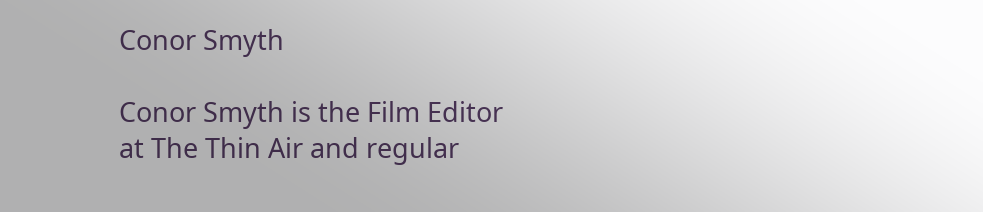Conor Smyth

Conor Smyth is the Film Editor at The Thin Air and regular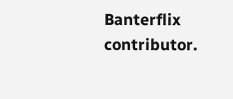Banterflix contributor.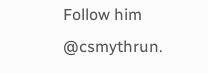Follow him @csmythrun.